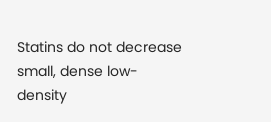Statins do not decrease small, dense low-density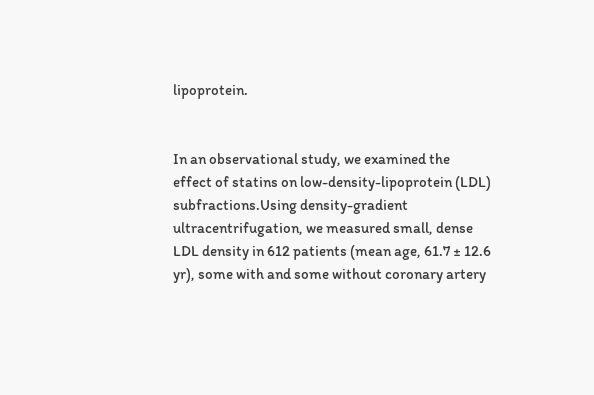lipoprotein.


In an observational study, we examined the effect of statins on low-density-lipoprotein (LDL) subfractions.Using density-gradient ultracentrifugation, we measured small, dense LDL density in 612 patients (mean age, 61.7 ± 12.6 yr), some with and some without coronary artery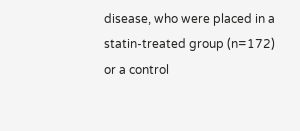disease, who were placed in a statin-treated group (n=172) or a control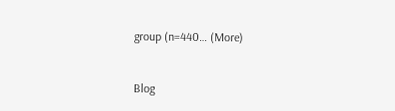group (n=440… (More)


Blog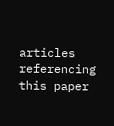articles referencing this paper